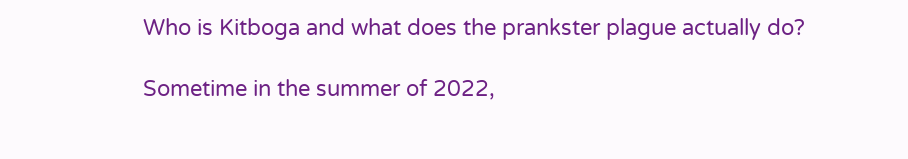Who is Kitboga and what does the prankster plague actually do?

Sometime in the summer of 2022,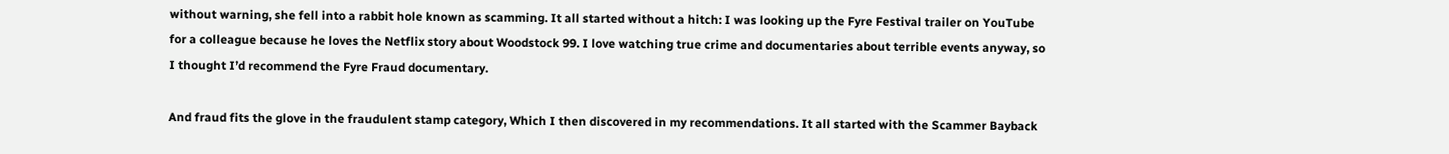without warning, she fell into a rabbit hole known as scamming. It all started without a hitch: I was looking up the Fyre Festival trailer on YouTube for a colleague because he loves the Netflix story about Woodstock 99. I love watching true crime and documentaries about terrible events anyway, so I thought I’d recommend the Fyre Fraud documentary.

And fraud fits the glove in the fraudulent stamp category, Which I then discovered in my recommendations. It all started with the Scammer Bayback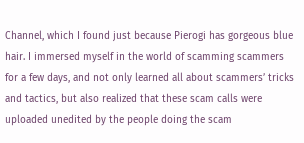Channel, which I found just because Pierogi has gorgeous blue hair. I immersed myself in the world of scamming scammers for a few days, and not only learned all about scammers’ tricks and tactics, but also realized that these scam calls were uploaded unedited by the people doing the scam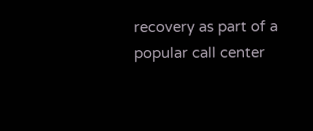recovery as part of a popular call center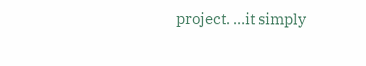project. …it simply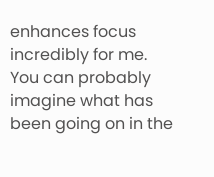enhances focus incredibly for me. You can probably imagine what has been going on in the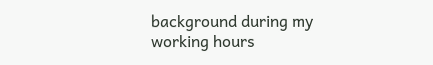background during my working hours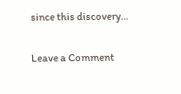since this discovery…

Leave a Comment